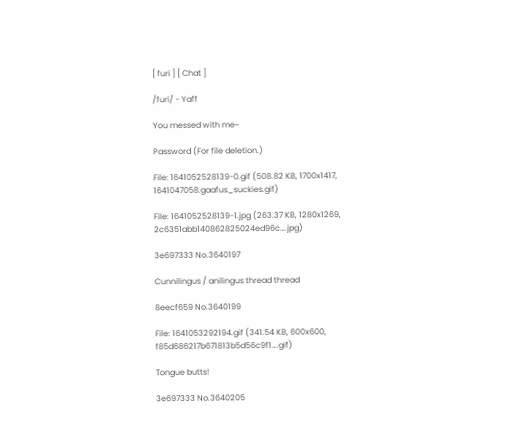[ furi ] [ Chat ]

/furi/ - Yaff

You messed with me~

Password (For file deletion.)

File: 1641052528139-0.gif (508.82 KB, 1700x1417, 1641047058.gaafus_suckies.gif)

File: 1641052528139-1.jpg (263.37 KB, 1280x1269, 2c6351abb140862825024ed96c….jpg)

3e697333 No.3640197

Cunnilingus / anilingus thread thread

8eecf659 No.3640199

File: 1641053292194.gif (341.54 KB, 600x600, f85d686217b671813b5d56c9f1….gif)

Tongue butts!

3e697333 No.3640205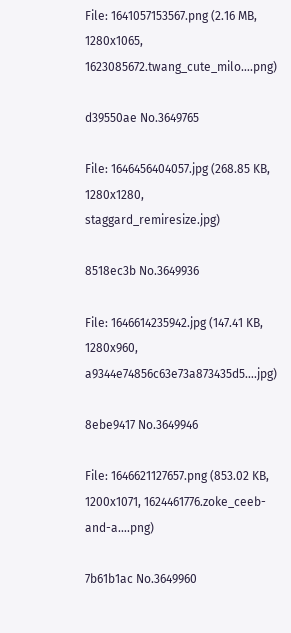File: 1641057153567.png (2.16 MB, 1280x1065, 1623085672.twang_cute_milo….png)

d39550ae No.3649765

File: 1646456404057.jpg (268.85 KB, 1280x1280, staggard_remiresize.jpg)

8518ec3b No.3649936

File: 1646614235942.jpg (147.41 KB, 1280x960, a9344e74856c63e73a873435d5….jpg)

8ebe9417 No.3649946

File: 1646621127657.png (853.02 KB, 1200x1071, 1624461776.zoke_ceeb-and-a….png)

7b61b1ac No.3649960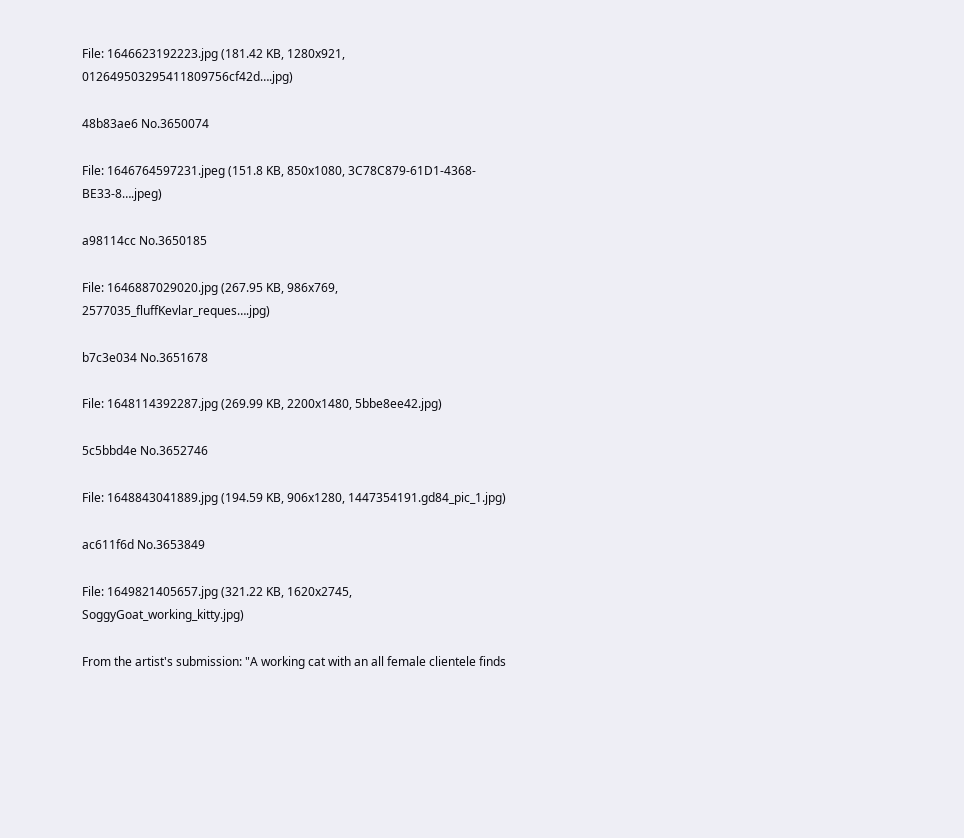File: 1646623192223.jpg (181.42 KB, 1280x921, 012649503295411809756cf42d….jpg)

48b83ae6 No.3650074

File: 1646764597231.jpeg (151.8 KB, 850x1080, 3C78C879-61D1-4368-BE33-8….jpeg)

a98114cc No.3650185

File: 1646887029020.jpg (267.95 KB, 986x769, 2577035_fluffKevlar_reques….jpg)

b7c3e034 No.3651678

File: 1648114392287.jpg (269.99 KB, 2200x1480, 5bbe8ee42.jpg)

5c5bbd4e No.3652746

File: 1648843041889.jpg (194.59 KB, 906x1280, 1447354191.gd84_pic_1.jpg)

ac611f6d No.3653849

File: 1649821405657.jpg (321.22 KB, 1620x2745, SoggyGoat_working_kitty.jpg)

From the artist's submission: "A working cat with an all female clientele finds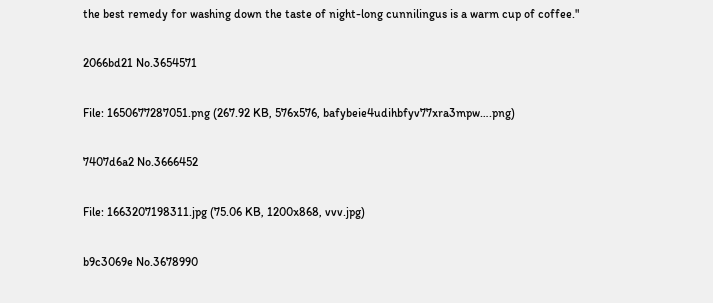the best remedy for washing down the taste of night-long cunnilingus is a warm cup of coffee."

2066bd21 No.3654571

File: 1650677287051.png (267.92 KB, 576x576, bafybeie4udihbfyv77xra3mpw….png)

7407d6a2 No.3666452

File: 1663207198311.jpg (75.06 KB, 1200x868, vvv.jpg)

b9c3069e No.3678990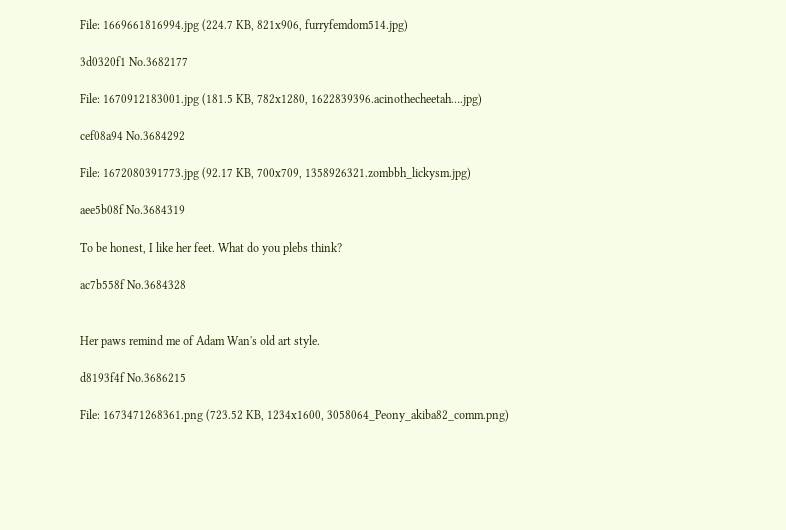File: 1669661816994.jpg (224.7 KB, 821x906, furryfemdom514.jpg)

3d0320f1 No.3682177

File: 1670912183001.jpg (181.5 KB, 782x1280, 1622839396.acinothecheetah….jpg)

cef08a94 No.3684292

File: 1672080391773.jpg (92.17 KB, 700x709, 1358926321.zombbh_lickysm.jpg)

aee5b08f No.3684319

To be honest, I like her feet. What do you plebs think?

ac7b558f No.3684328


Her paws remind me of Adam Wan's old art style.

d8193f4f No.3686215

File: 1673471268361.png (723.52 KB, 1234x1600, 3058064_Peony_akiba82_comm.png)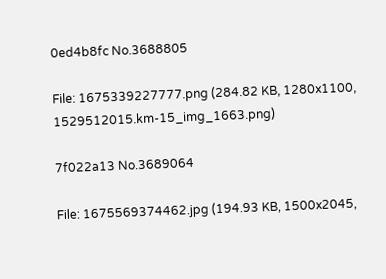0ed4b8fc No.3688805

File: 1675339227777.png (284.82 KB, 1280x1100, 1529512015.km-15_img_1663.png)

7f022a13 No.3689064

File: 1675569374462.jpg (194.93 KB, 1500x2045,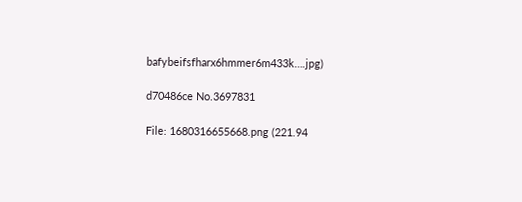bafybeifsfharx6hmmer6m433k….jpg)

d70486ce No.3697831

File: 1680316655668.png (221.94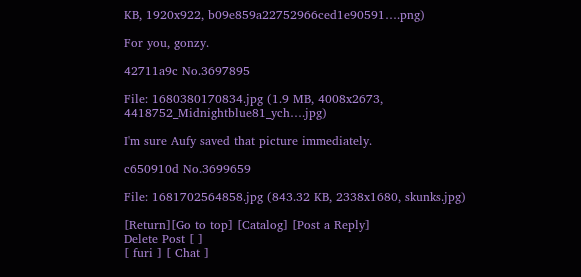KB, 1920x922, b09e859a22752966ced1e90591….png)

For you, gonzy.

42711a9c No.3697895

File: 1680380170834.jpg (1.9 MB, 4008x2673, 4418752_Midnightblue81_ych….jpg)

I'm sure Aufy saved that picture immediately.

c650910d No.3699659

File: 1681702564858.jpg (843.32 KB, 2338x1680, skunks.jpg)

[Return][Go to top] [Catalog] [Post a Reply]
Delete Post [ ]
[ furi ] [ Chat ]